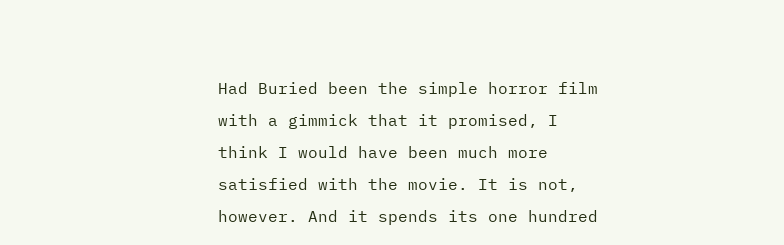Had Buried been the simple horror film with a gimmick that it promised, I think I would have been much more satisfied with the movie. It is not, however. And it spends its one hundred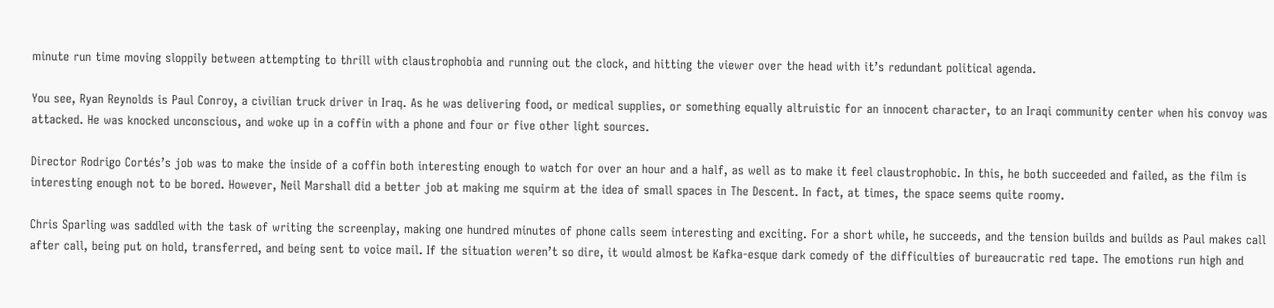minute run time moving sloppily between attempting to thrill with claustrophobia and running out the clock, and hitting the viewer over the head with it’s redundant political agenda.

You see, Ryan Reynolds is Paul Conroy, a civilian truck driver in Iraq. As he was delivering food, or medical supplies, or something equally altruistic for an innocent character, to an Iraqi community center when his convoy was attacked. He was knocked unconscious, and woke up in a coffin with a phone and four or five other light sources.

Director Rodrigo Cortés’s job was to make the inside of a coffin both interesting enough to watch for over an hour and a half, as well as to make it feel claustrophobic. In this, he both succeeded and failed, as the film is interesting enough not to be bored. However, Neil Marshall did a better job at making me squirm at the idea of small spaces in The Descent. In fact, at times, the space seems quite roomy.

Chris Sparling was saddled with the task of writing the screenplay, making one hundred minutes of phone calls seem interesting and exciting. For a short while, he succeeds, and the tension builds and builds as Paul makes call after call, being put on hold, transferred, and being sent to voice mail. If the situation weren’t so dire, it would almost be Kafka-esque dark comedy of the difficulties of bureaucratic red tape. The emotions run high and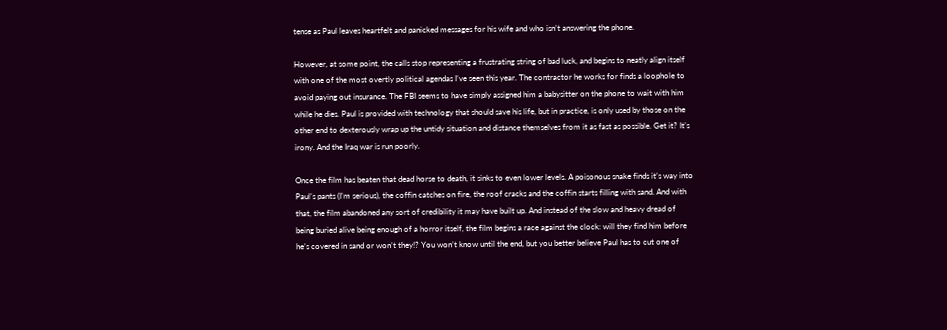tense as Paul leaves heartfelt and panicked messages for his wife and who isn’t answering the phone.

However, at some point, the calls stop representing a frustrating string of bad luck, and begins to neatly align itself with one of the most overtly political agendas I’ve seen this year. The contractor he works for finds a loophole to avoid paying out insurance. The FBI seems to have simply assigned him a babysitter on the phone to wait with him while he dies. Paul is provided with technology that should save his life, but in practice, is only used by those on the other end to dexterously wrap up the untidy situation and distance themselves from it as fast as possible. Get it? It’s irony. And the Iraq war is run poorly.

Once the film has beaten that dead horse to death, it sinks to even lower levels. A poisonous snake finds it’s way into Paul’s pants (I’m serious), the coffin catches on fire, the roof cracks and the coffin starts filling with sand. And with that, the film abandoned any sort of credibility it may have built up. And instead of the slow and heavy dread of being buried alive being enough of a horror itself, the film begins a race against the clock: will they find him before he’s covered in sand or won’t they!? You won’t know until the end, but you better believe Paul has to cut one of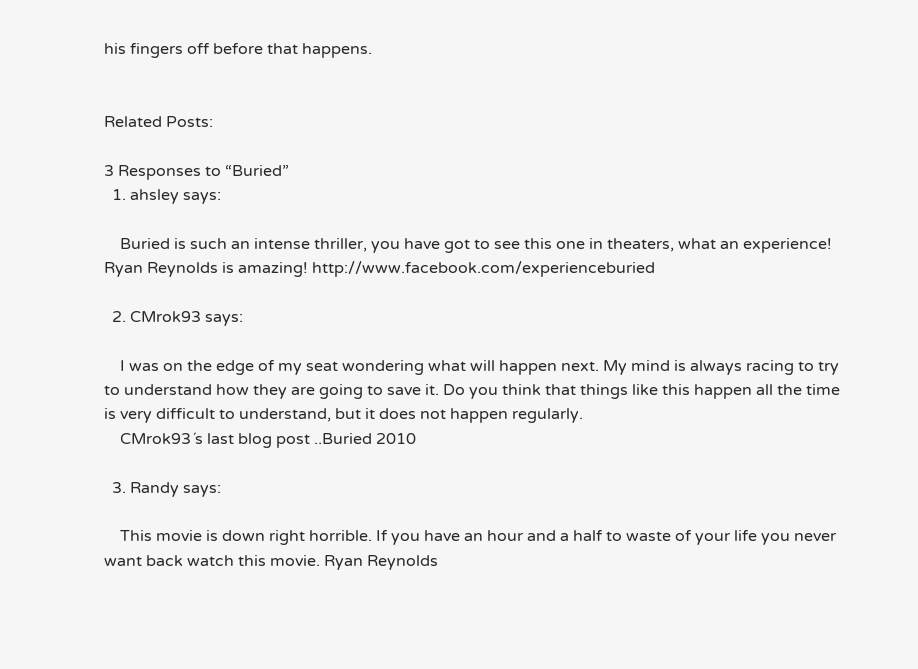his fingers off before that happens.


Related Posts:

3 Responses to “Buried”
  1. ahsley says:

    Buried is such an intense thriller, you have got to see this one in theaters, what an experience! Ryan Reynolds is amazing! http://www.facebook.com/experienceburied

  2. CMrok93 says:

    I was on the edge of my seat wondering what will happen next. My mind is always racing to try to understand how they are going to save it. Do you think that things like this happen all the time is very difficult to understand, but it does not happen regularly.
    CMrok93´s last blog post ..Buried 2010

  3. Randy says:

    This movie is down right horrible. If you have an hour and a half to waste of your life you never want back watch this movie. Ryan Reynolds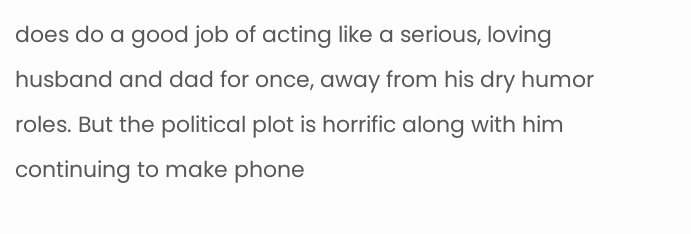does do a good job of acting like a serious, loving husband and dad for once, away from his dry humor roles. But the political plot is horrific along with him continuing to make phone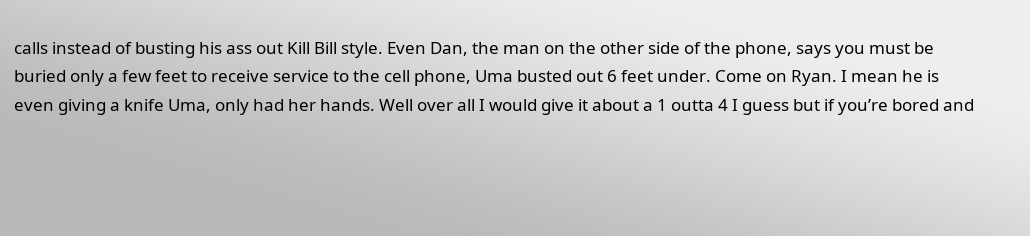calls instead of busting his ass out Kill Bill style. Even Dan, the man on the other side of the phone, says you must be buried only a few feet to receive service to the cell phone, Uma busted out 6 feet under. Come on Ryan. I mean he is even giving a knife Uma, only had her hands. Well over all I would give it about a 1 outta 4 I guess but if you’re bored and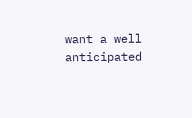want a well anticipated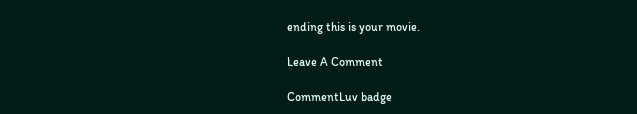ending this is your movie.

Leave A Comment

CommentLuv badge